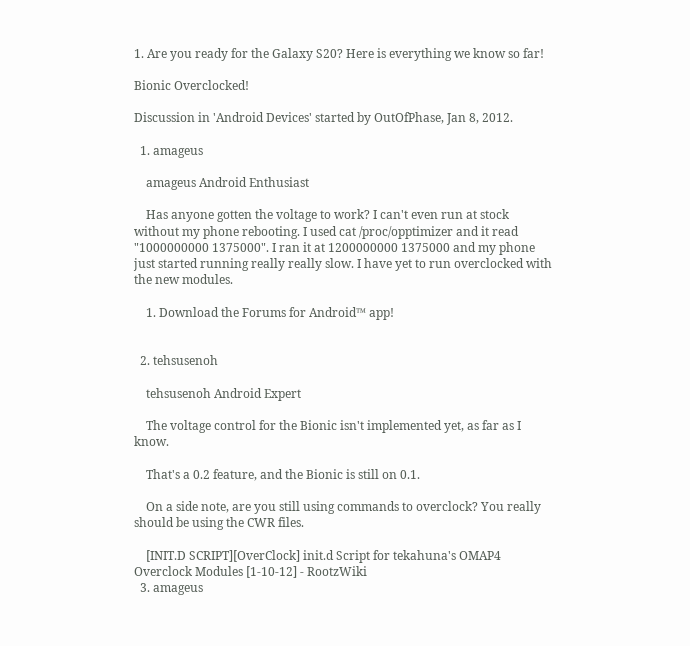1. Are you ready for the Galaxy S20? Here is everything we know so far!

Bionic Overclocked!

Discussion in 'Android Devices' started by OutOfPhase, Jan 8, 2012.

  1. amageus

    amageus Android Enthusiast

    Has anyone gotten the voltage to work? I can't even run at stock without my phone rebooting. I used cat /proc/opptimizer and it read "1000000000 1375000". I ran it at 1200000000 1375000 and my phone just started running really really slow. I have yet to run overclocked with the new modules.

    1. Download the Forums for Android™ app!


  2. tehsusenoh

    tehsusenoh Android Expert

    The voltage control for the Bionic isn't implemented yet, as far as I know.

    That's a 0.2 feature, and the Bionic is still on 0.1.

    On a side note, are you still using commands to overclock? You really should be using the CWR files.

    [INIT.D SCRIPT][OverClock] init.d Script for tekahuna's OMAP4 Overclock Modules [1-10-12] - RootzWiki
  3. amageus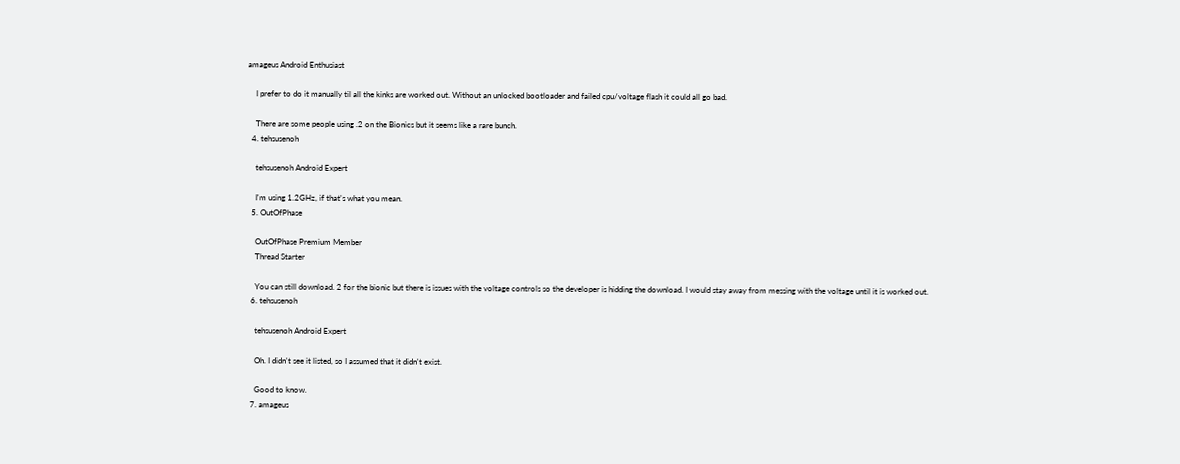amageus Android Enthusiast

    I prefer to do it manually til all the kinks are worked out. Without an unlocked bootloader and failed cpu/voltage flash it could all go bad.

    There are some people using .2 on the Bionics but it seems like a rare bunch.
  4. tehsusenoh

    tehsusenoh Android Expert

    I'm using 1.2GHz, if that's what you mean.
  5. OutOfPhase

    OutOfPhase Premium Member
    Thread Starter

    You can still download. 2 for the bionic but there is issues with the voltage controls so the developer is hidding the download. I would stay away from messing with the voltage until it is worked out.
  6. tehsusenoh

    tehsusenoh Android Expert

    Oh. I didn't see it listed, so I assumed that it didn't exist.

    Good to know.
  7. amageus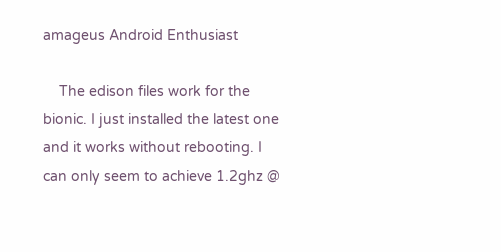amageus Android Enthusiast

    The edison files work for the bionic. I just installed the latest one and it works without rebooting. I can only seem to achieve 1.2ghz @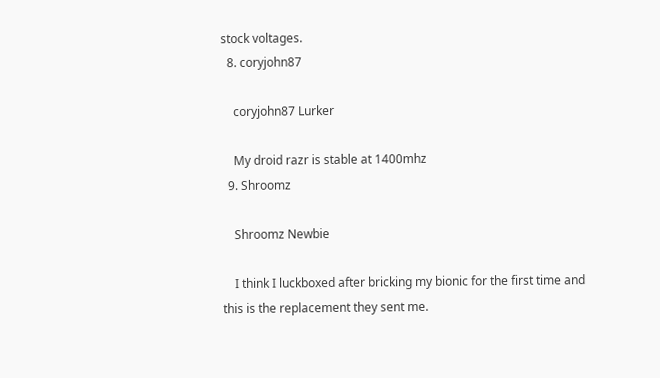stock voltages.
  8. coryjohn87

    coryjohn87 Lurker

    My droid razr is stable at 1400mhz
  9. Shroomz

    Shroomz Newbie

    I think I luckboxed after bricking my bionic for the first time and this is the replacement they sent me.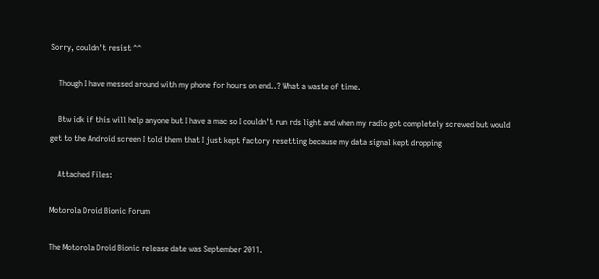Sorry, couldn't resist ^^

    Though I have messed around with my phone for hours on end..? What a waste of time.

    Btw idk if this will help anyone but I have a mac so I couldn't run rds light and when my radio got completely screwed but would get to the Android screen I told them that I just kept factory resetting because my data signal kept dropping

    Attached Files:

Motorola Droid Bionic Forum

The Motorola Droid Bionic release date was September 2011.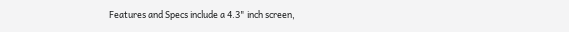Features and Specs include a 4.3" inch screen,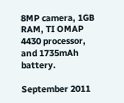8MP camera, 1GB RAM, TI OMAP 4430 processor, and 1735mAh battery.

September 2011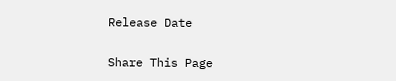Release Date

Share This Page